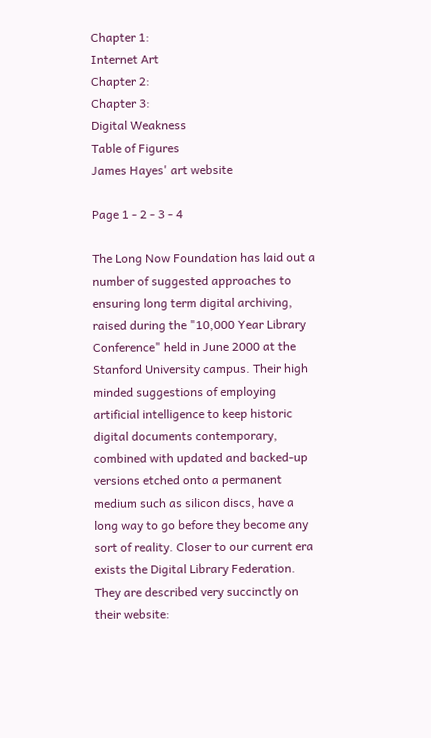Chapter 1:
Internet Art
Chapter 2:
Chapter 3:
Digital Weakness
Table of Figures
James Hayes' art website

Page 1 - 2 - 3 - 4

The Long Now Foundation has laid out a number of suggested approaches to ensuring long term digital archiving, raised during the "10,000 Year Library Conference" held in June 2000 at the Stanford University campus. Their high minded suggestions of employing artificial intelligence to keep historic digital documents contemporary, combined with updated and backed-up versions etched onto a permanent medium such as silicon discs, have a long way to go before they become any sort of reality. Closer to our current era exists the Digital Library Federation. They are described very succinctly on their website: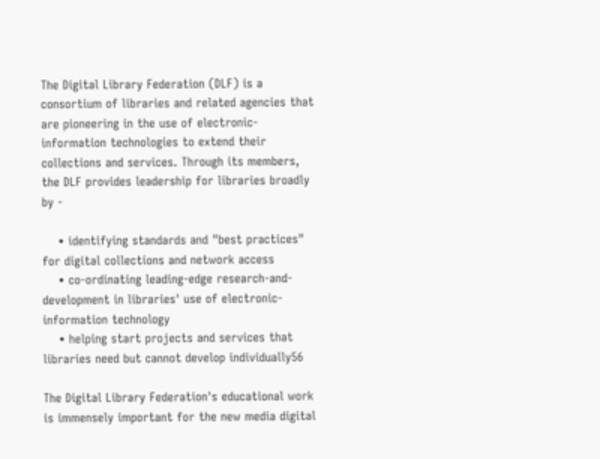The Digital Library Federation (DLF) is a consortium of libraries and related agencies that are pioneering in the use of electronic-information technologies to extend their collections and services. Through its members, the DLF provides leadership for libraries broadly by -

    • identifying standards and "best practices" for digital collections and network access
    • co-ordinating leading-edge research-and-development in libraries' use of electronic-information technology
    • helping start projects and services that libraries need but cannot develop individually56

The Digital Library Federation's educational work is immensely important for the new media digital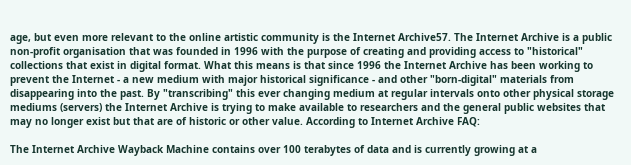age, but even more relevant to the online artistic community is the Internet Archive57. The Internet Archive is a public non-profit organisation that was founded in 1996 with the purpose of creating and providing access to "historical" collections that exist in digital format. What this means is that since 1996 the Internet Archive has been working to prevent the Internet - a new medium with major historical significance - and other "born-digital" materials from disappearing into the past. By "transcribing" this ever changing medium at regular intervals onto other physical storage mediums (servers) the Internet Archive is trying to make available to researchers and the general public websites that may no longer exist but that are of historic or other value. According to Internet Archive FAQ:

The Internet Archive Wayback Machine contains over 100 terabytes of data and is currently growing at a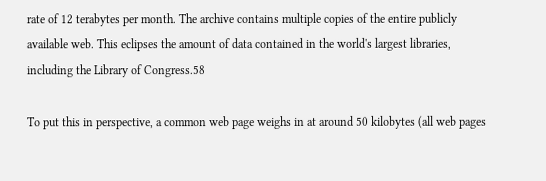rate of 12 terabytes per month. The archive contains multiple copies of the entire publicly available web. This eclipses the amount of data contained in the world's largest libraries, including the Library of Congress.58

To put this in perspective, a common web page weighs in at around 50 kilobytes (all web pages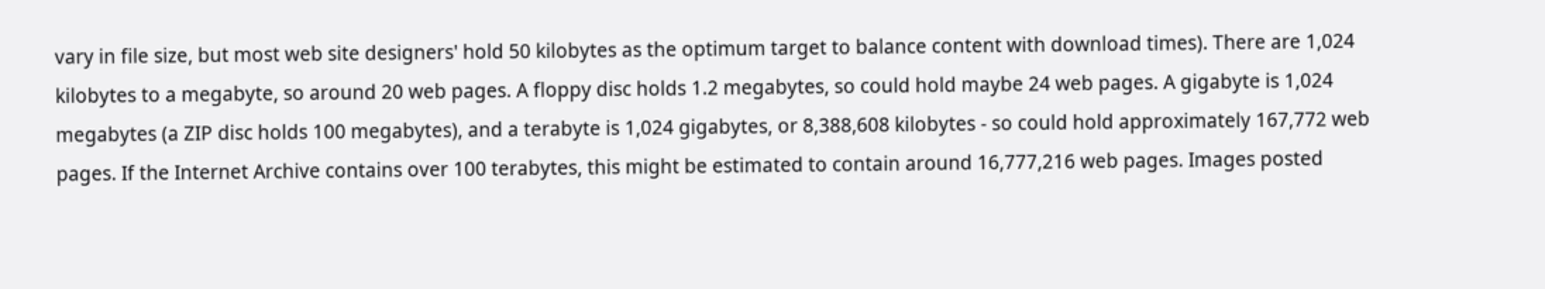vary in file size, but most web site designers' hold 50 kilobytes as the optimum target to balance content with download times). There are 1,024 kilobytes to a megabyte, so around 20 web pages. A floppy disc holds 1.2 megabytes, so could hold maybe 24 web pages. A gigabyte is 1,024 megabytes (a ZIP disc holds 100 megabytes), and a terabyte is 1,024 gigabytes, or 8,388,608 kilobytes - so could hold approximately 167,772 web pages. If the Internet Archive contains over 100 terabytes, this might be estimated to contain around 16,777,216 web pages. Images posted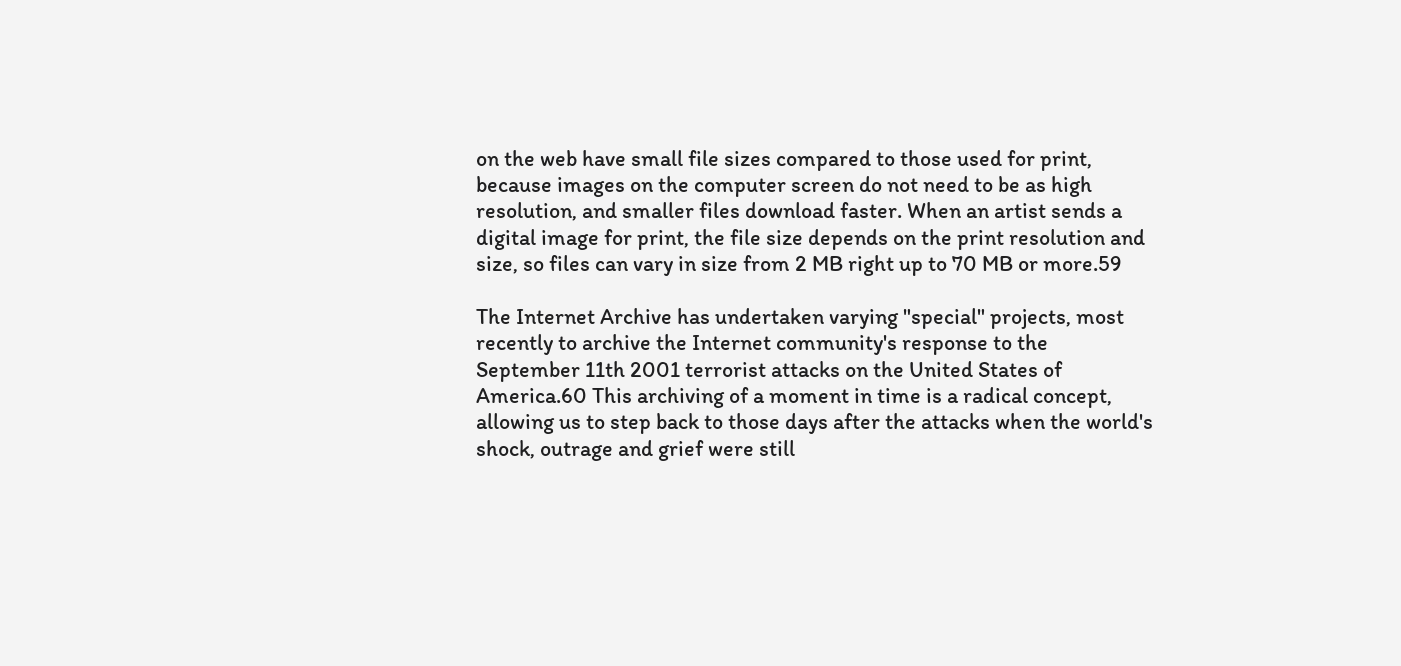on the web have small file sizes compared to those used for print, because images on the computer screen do not need to be as high resolution, and smaller files download faster. When an artist sends a digital image for print, the file size depends on the print resolution and size, so files can vary in size from 2 MB right up to 70 MB or more.59

The Internet Archive has undertaken varying "special" projects, most recently to archive the Internet community's response to the September 11th 2001 terrorist attacks on the United States of America.60 This archiving of a moment in time is a radical concept, allowing us to step back to those days after the attacks when the world's shock, outrage and grief were still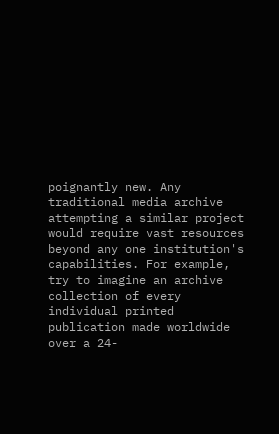poignantly new. Any traditional media archive attempting a similar project would require vast resources beyond any one institution's capabilities. For example, try to imagine an archive collection of every individual printed publication made worldwide over a 24-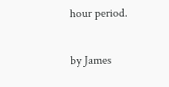hour period.

by James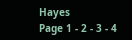Hayes
Page 1 - 2 - 3 - 4